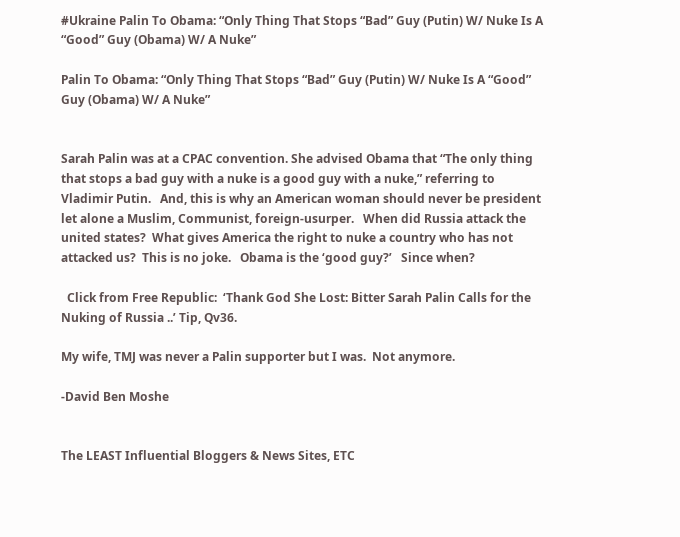#Ukraine Palin To Obama: “Only Thing That Stops “Bad” Guy (Putin) W/ Nuke Is A “Good” Guy (Obama) W/ A Nuke”

Palin To Obama: “Only Thing That Stops “Bad” Guy (Putin) W/ Nuke Is A “Good” Guy (Obama) W/ A Nuke”


Sarah Palin was at a CPAC convention. She advised Obama that “The only thing that stops a bad guy with a nuke is a good guy with a nuke,” referring to Vladimir Putin.   And, this is why an American woman should never be president let alone a Muslim, Communist, foreign-usurper.   When did Russia attack the united states?  What gives America the right to nuke a country who has not attacked us?  This is no joke.   Obama is the ‘good guy?’   Since when?

  Click from Free Republic:  ‘Thank God She Lost: Bitter Sarah Palin Calls for the Nuking of Russia ..’ Tip, Qv36.

My wife, TMJ was never a Palin supporter but I was.  Not anymore.

-David Ben Moshe


The LEAST Influential Bloggers & News Sites, ETC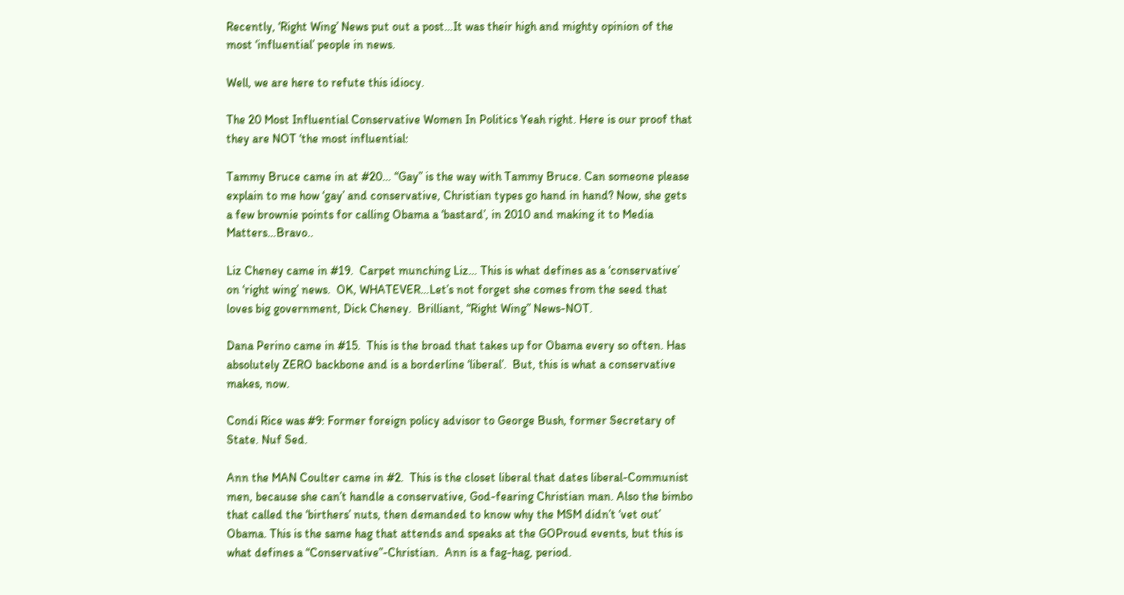Recently, ‘Right Wing’ News put out a post…It was their high and mighty opinion of the most ‘influential’ people in news.

Well, we are here to refute this idiocy.

The 20 Most Influential Conservative Women In Politics Yeah right. Here is our proof that they are NOT ‘the most influential:

Tammy Bruce came in at #20… “Gay” is the way with Tammy Bruce. Can someone please explain to me how ‘gay’ and conservative, Christian types go hand in hand? Now, she gets a few brownie points for calling Obama a ‘bastard’, in 2010 and making it to Media Matters…Bravo..

Liz Cheney came in #19.  Carpet munching Liz… This is what defines as a ‘conservative’ on ‘right wing’ news.  OK, WHATEVER…Let’s not forget she comes from the seed that loves big government, Dick Cheney.  Brilliant, “Right Wing” News-NOT.

Dana Perino came in #15.  This is the broad that takes up for Obama every so often. Has absolutely ZERO backbone and is a borderline ‘liberal’.  But, this is what a conservative makes, now.

Condi Rice was #9: Former foreign policy advisor to George Bush, former Secretary of State. Nuf Sed.

Ann the MAN Coulter came in #2.  This is the closet liberal that dates liberal-Communist men, because she can’t handle a conservative, God-fearing Christian man. Also the bimbo that called the ‘birthers’ nuts, then demanded to know why the MSM didn’t ‘vet out’ Obama. This is the same hag that attends and speaks at the GOProud events, but this is what defines a “Conservative”-Christian.  Ann is a fag-hag, period.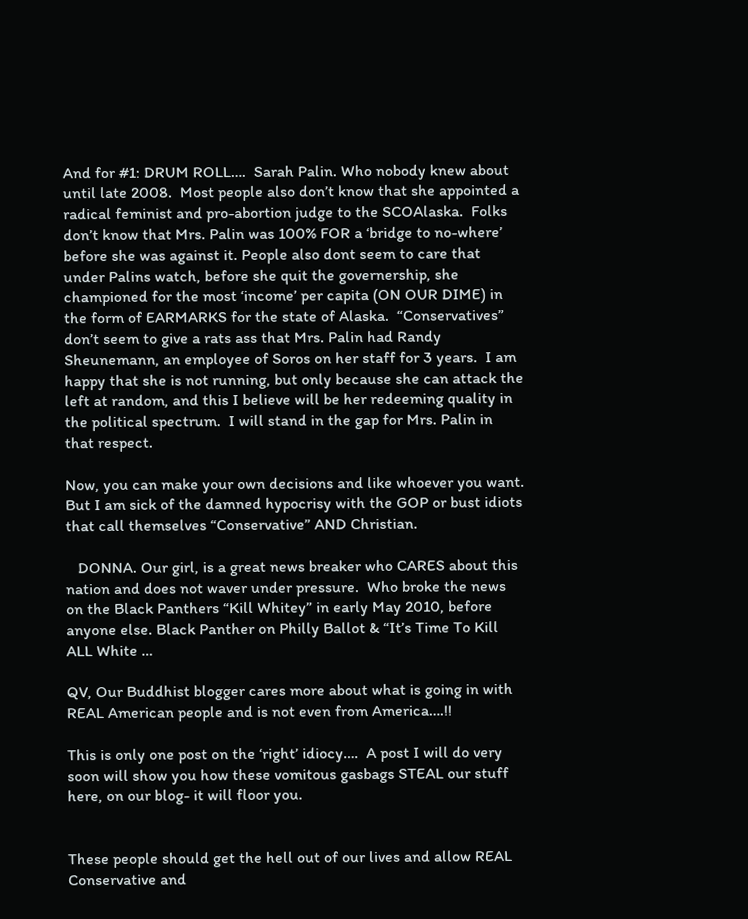And for #1: DRUM ROLL….  Sarah Palin. Who nobody knew about until late 2008.  Most people also don’t know that she appointed a radical feminist and pro-abortion judge to the SCOAlaska.  Folks don’t know that Mrs. Palin was 100% FOR a ‘bridge to no-where’ before she was against it. People also dont seem to care that under Palins watch, before she quit the governership, she championed for the most ‘income’ per capita (ON OUR DIME) in the form of EARMARKS for the state of Alaska.  “Conservatives” don’t seem to give a rats ass that Mrs. Palin had Randy Sheunemann, an employee of Soros on her staff for 3 years.  I am happy that she is not running, but only because she can attack the left at random, and this I believe will be her redeeming quality in the political spectrum.  I will stand in the gap for Mrs. Palin in that respect.

Now, you can make your own decisions and like whoever you want. But I am sick of the damned hypocrisy with the GOP or bust idiots that call themselves “Conservative” AND Christian.

   DONNA. Our girl, is a great news breaker who CARES about this nation and does not waver under pressure.  Who broke the news on the Black Panthers “Kill Whitey” in early May 2010, before anyone else. Black Panther on Philly Ballot & “It’s Time To Kill ALL White …

QV, Our Buddhist blogger cares more about what is going in with REAL American people and is not even from America….!!

This is only one post on the ‘right’ idiocy….  A post I will do very soon will show you how these vomitous gasbags STEAL our stuff here, on our blog- it will floor you.


These people should get the hell out of our lives and allow REAL Conservative and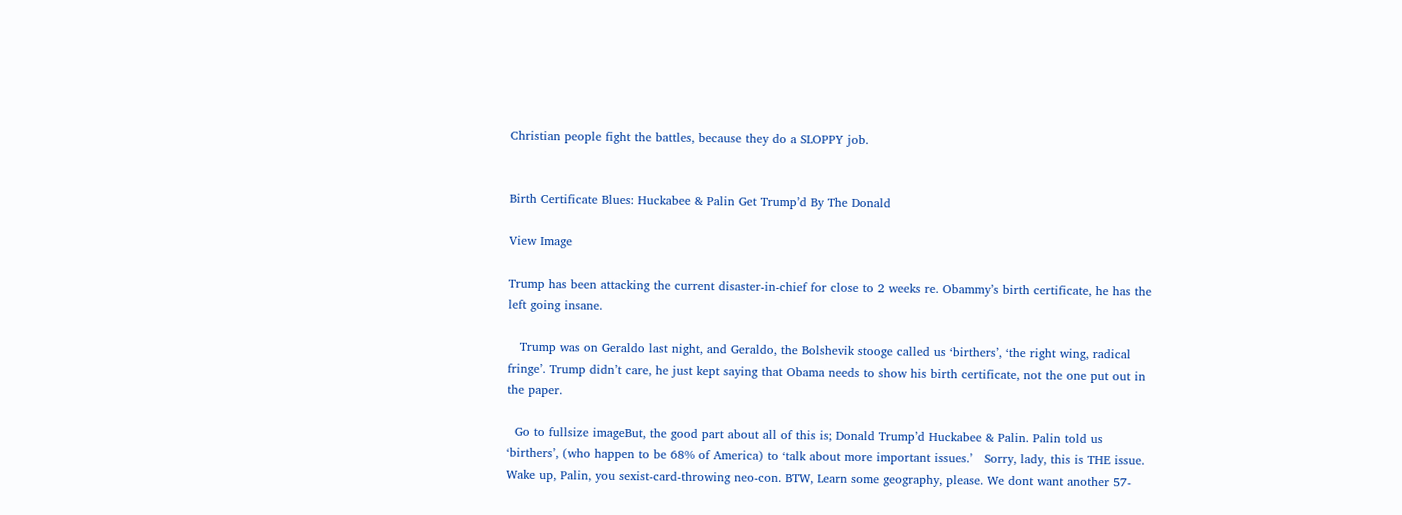Christian people fight the battles, because they do a SLOPPY job.


Birth Certificate Blues: Huckabee & Palin Get Trump’d By The Donald

View Image

Trump has been attacking the current disaster-in-chief for close to 2 weeks re. Obammy’s birth certificate, he has the left going insane.

   Trump was on Geraldo last night, and Geraldo, the Bolshevik stooge called us ‘birthers’, ‘the right wing, radical fringe’. Trump didn’t care, he just kept saying that Obama needs to show his birth certificate, not the one put out in the paper.

  Go to fullsize imageBut, the good part about all of this is; Donald Trump’d Huckabee & Palin. Palin told us ‘birthers’, (who happen to be 68% of America) to ‘talk about more important issues.’   Sorry, lady, this is THE issue. Wake up, Palin, you sexist-card-throwing neo-con. BTW, Learn some geography, please. We dont want another 57-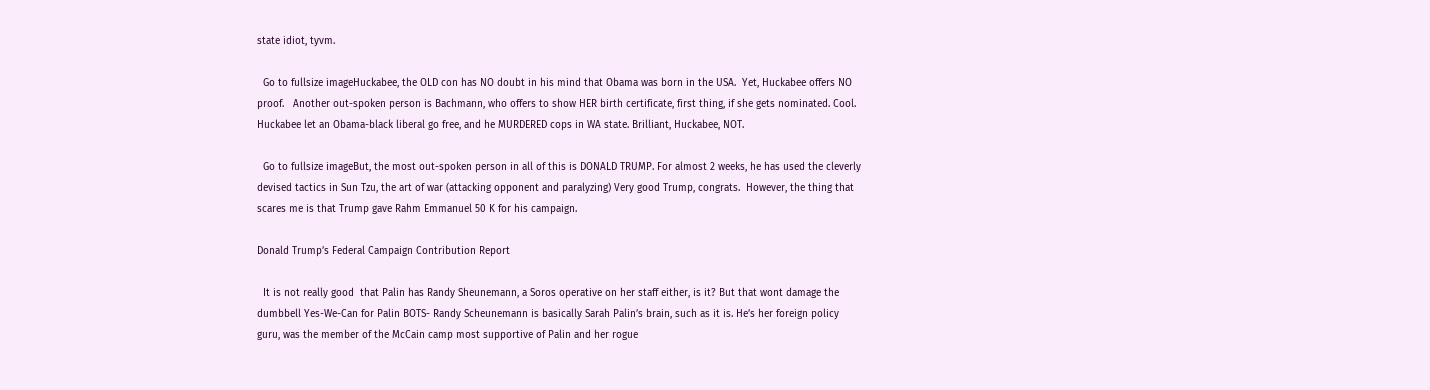state idiot, tyvm.

  Go to fullsize imageHuckabee, the OLD con has NO doubt in his mind that Obama was born in the USA.  Yet, Huckabee offers NO proof.   Another out-spoken person is Bachmann, who offers to show HER birth certificate, first thing, if she gets nominated. Cool.  Huckabee let an Obama-black liberal go free, and he MURDERED cops in WA state. Brilliant, Huckabee, NOT.

  Go to fullsize imageBut, the most out-spoken person in all of this is DONALD TRUMP. For almost 2 weeks, he has used the cleverly devised tactics in Sun Tzu, the art of war (attacking opponent and paralyzing) Very good Trump, congrats.  However, the thing that scares me is that Trump gave Rahm Emmanuel 50 K for his campaign.

Donald Trump’s Federal Campaign Contribution Report

  It is not really good  that Palin has Randy Sheunemann, a Soros operative on her staff either, is it? But that wont damage the dumbbell Yes-We-Can for Palin BOTS- Randy Scheunemann is basically Sarah Palin’s brain, such as it is. He’s her foreign policy guru, was the member of the McCain camp most supportive of Palin and her rogue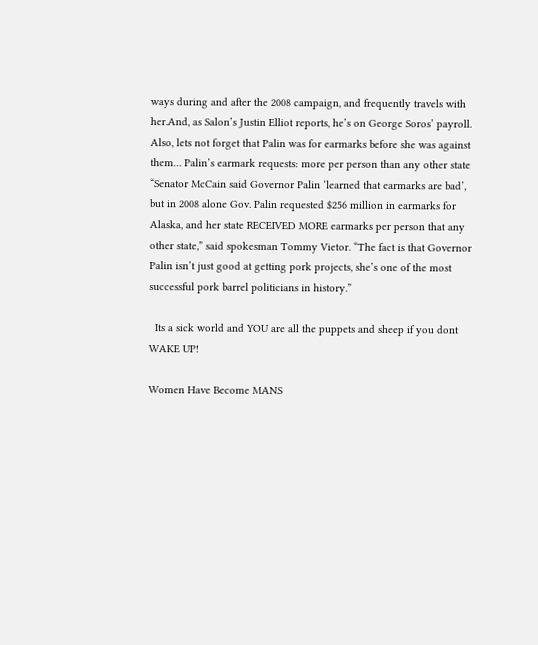ways during and after the 2008 campaign, and frequently travels with her.And, as Salon’s Justin Elliot reports, he’s on George Soros’ payroll.  Also, lets not forget that Palin was for earmarks before she was against them… Palin’s earmark requests: more per person than any other state  “Senator McCain said Governor Palin ‘learned that earmarks are bad’, but in 2008 alone Gov. Palin requested $256 million in earmarks for Alaska, and her state RECEIVED MORE earmarks per person that any other state,” said spokesman Tommy Vietor. “The fact is that Governor Palin isn’t just good at getting pork projects, she’s one of the most successful pork barrel politicians in history.”

  Its a sick world and YOU are all the puppets and sheep if you dont WAKE UP!

Women Have Become MANS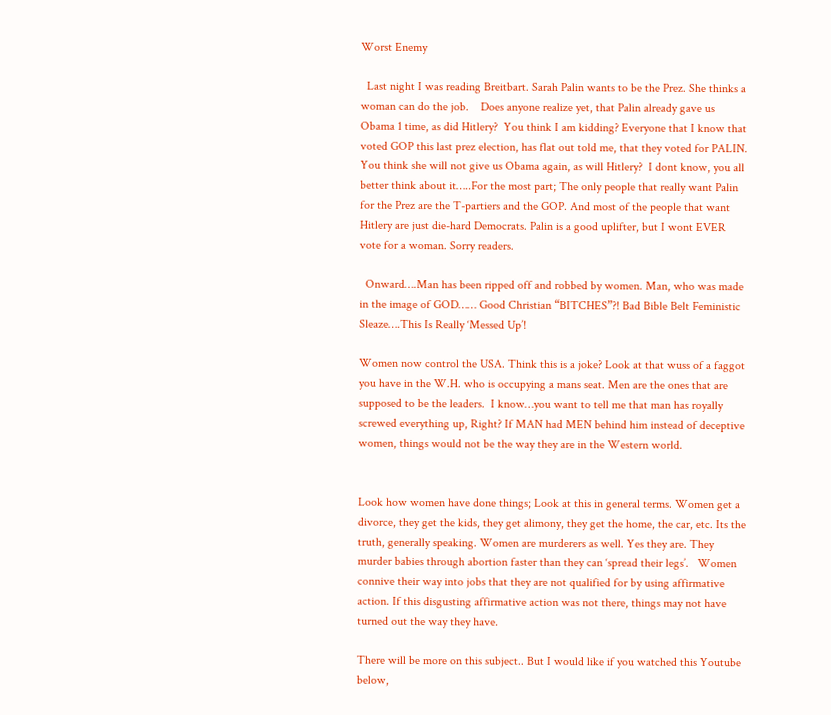Worst Enemy

  Last night I was reading Breitbart. Sarah Palin wants to be the Prez. She thinks a woman can do the job.    Does anyone realize yet, that Palin already gave us Obama 1 time, as did Hitlery?  You think I am kidding? Everyone that I know that voted GOP this last prez election, has flat out told me, that they voted for PALIN.  You think she will not give us Obama again, as will Hitlery?  I dont know, you all better think about it…..For the most part; The only people that really want Palin for the Prez are the T-partiers and the GOP. And most of the people that want Hitlery are just die-hard Democrats. Palin is a good uplifter, but I wont EVER vote for a woman. Sorry readers.

  Onward….Man has been ripped off and robbed by women. Man, who was made in the image of GOD…… Good Christian “BITCHES”?! Bad Bible Belt Feministic Sleaze….This Is Really ‘Messed Up’!

Women now control the USA. Think this is a joke? Look at that wuss of a faggot you have in the W.H. who is occupying a mans seat. Men are the ones that are supposed to be the leaders.  I know…you want to tell me that man has royally screwed everything up, Right? If MAN had MEN behind him instead of deceptive women, things would not be the way they are in the Western world.


Look how women have done things; Look at this in general terms. Women get a divorce, they get the kids, they get alimony, they get the home, the car, etc. Its the truth, generally speaking. Women are murderers as well. Yes they are. They murder babies through abortion faster than they can ‘spread their legs’.   Women connive their way into jobs that they are not qualified for by using affirmative action. If this disgusting affirmative action was not there, things may not have turned out the way they have.

There will be more on this subject.. But I would like if you watched this Youtube below,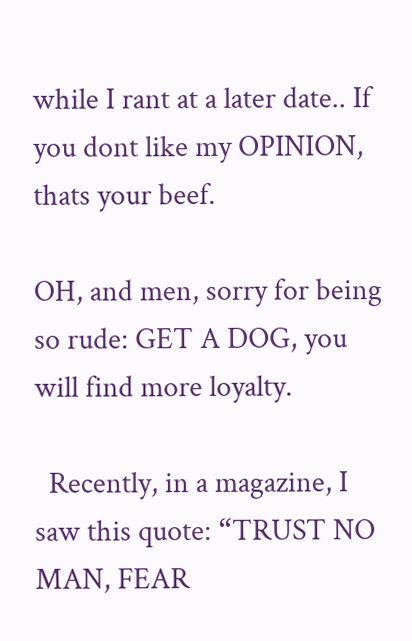while I rant at a later date.. If you dont like my OPINION, thats your beef.

OH, and men, sorry for being so rude: GET A DOG, you will find more loyalty.

  Recently, in a magazine, I saw this quote: “TRUST NO MAN, FEAR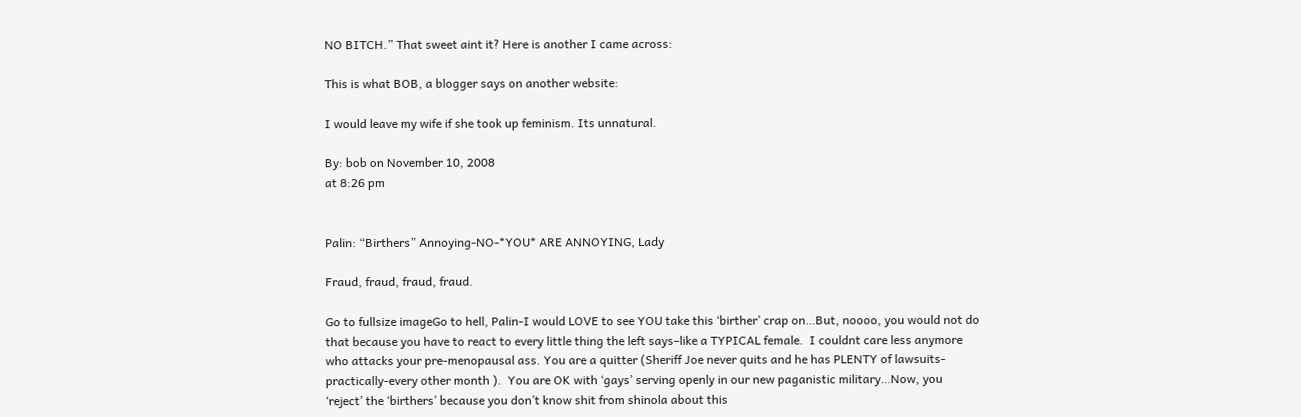NO BITCH.” That sweet aint it? Here is another I came across:

This is what BOB, a blogger says on another website:

I would leave my wife if she took up feminism. Its unnatural.

By: bob on November 10, 2008
at 8:26 pm


Palin: “Birthers” Annoying-NO-*YOU* ARE ANNOYING, Lady

Fraud, fraud, fraud, fraud.

Go to fullsize imageGo to hell, Palin-I would LOVE to see YOU take this ‘birther’ crap on…But, noooo, you would not do that because you have to react to every little thing the left says–like a TYPICAL female.  I couldnt care less anymore who attacks your pre-menopausal ass. You are a quitter (Sheriff Joe never quits and he has PLENTY of lawsuits-practically-every other month ).  You are OK with ‘gays’ serving openly in our new paganistic military…Now, you ‘reject’ the ‘birthers’ because you don’t know shit from shinola about this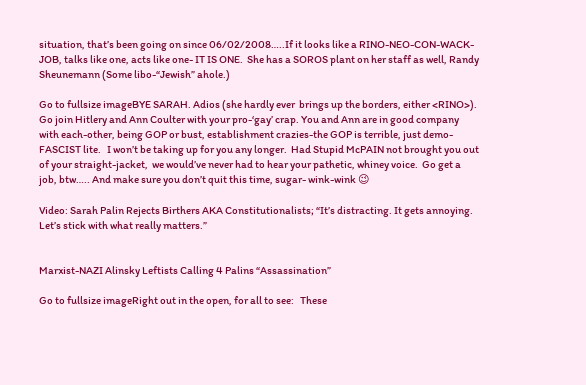situation, that’s been going on since 06/02/2008…..If it looks like a RINO-NEO-CON-WACK-JOB, talks like one, acts like one- IT IS ONE.  She has a SOROS plant on her staff as well, Randy Sheunemann (Some libo-“Jewish” ahole.)

Go to fullsize imageBYE SARAH. Adios (she hardly ever  brings up the borders, either <RINO>). Go join Hitlery and Ann Coulter with your pro-‘gay’ crap. You and Ann are in good company with each-other, being GOP or bust, establishment crazies-the GOP is terrible, just demo-FASCIST lite.   I won’t be taking up for you any longer.  Had Stupid McPAIN not brought you out of your straight-jacket,  we would’ve never had to hear your pathetic, whiney voice.  Go get a job, btw….. And make sure you don’t quit this time, sugar- wink-wink 😉

Video: Sarah Palin Rejects Birthers AKA Constitutionalists; “It’s distracting. It gets annoying. Let’s stick with what really matters.”


Marxist-NAZI Alinsky Leftists Calling 4 Palins “Assassination”

Go to fullsize imageRight out in the open, for all to see:   These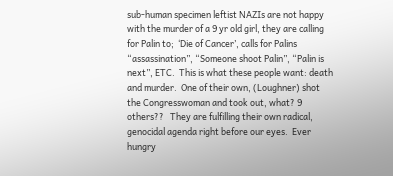sub-human specimen leftist NAZIs are not happy with the murder of a 9 yr old girl, they are calling for Palin to;  ‘Die of Cancer’, calls for Palins “assassination”, “Someone shoot Palin”, “Palin is next”, ETC.  This is what these people want: death and murder.  One of their own, (Loughner) shot the Congresswoman and took out, what? 9 others??   They are fulfilling their own radical, genocidal agenda right before our eyes.  Ever hungry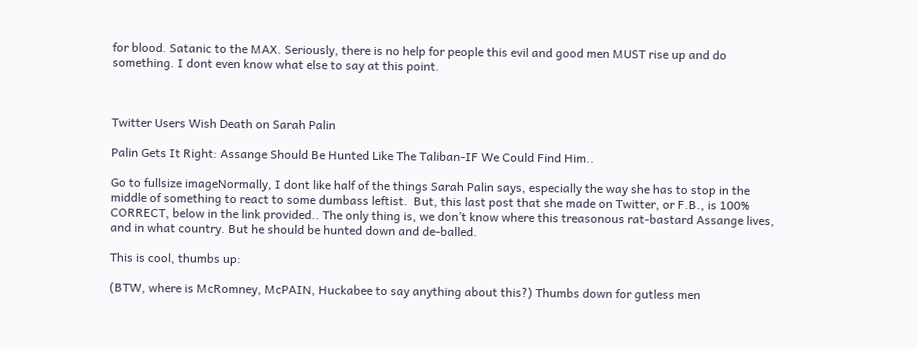for blood. Satanic to the MAX. Seriously, there is no help for people this evil and good men MUST rise up and do something. I dont even know what else to say at this point.



Twitter Users Wish Death on Sarah Palin

Palin Gets It Right: Assange Should Be Hunted Like The Taliban-IF We Could Find Him..

Go to fullsize imageNormally, I dont like half of the things Sarah Palin says, especially the way she has to stop in the middle of something to react to some dumbass leftist.  But, this last post that she made on Twitter, or F.B., is 100% CORRECT, below in the link provided.. The only thing is, we don’t know where this treasonous rat-bastard Assange lives, and in what country. But he should be hunted down and de-balled.

This is cool, thumbs up:

(BTW, where is McRomney, McPAIN, Huckabee to say anything about this?) Thumbs down for gutless men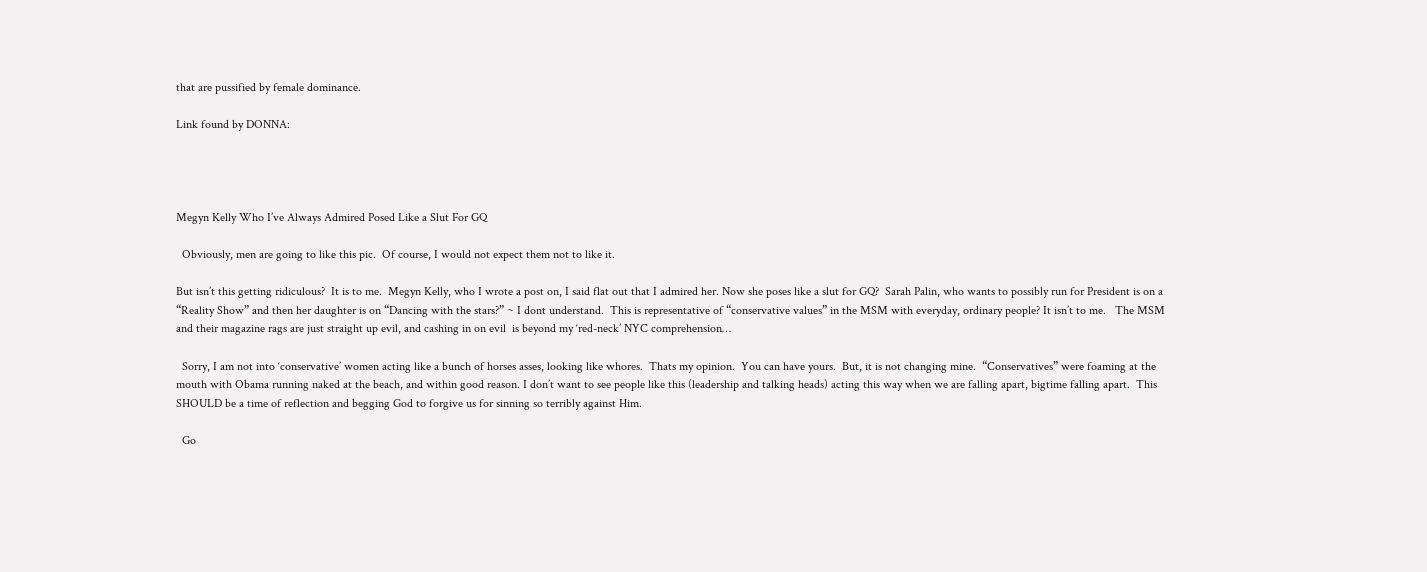that are pussified by female dominance.

Link found by DONNA:




Megyn Kelly Who I’ve Always Admired Posed Like a Slut For GQ

  Obviously, men are going to like this pic.  Of course, I would not expect them not to like it.

But isn’t this getting ridiculous?  It is to me.  Megyn Kelly, who I wrote a post on, I said flat out that I admired her. Now she poses like a slut for GQ?  Sarah Palin, who wants to possibly run for President is on a “Reality Show” and then her daughter is on “Dancing with the stars?” ~ I dont understand.  This is representative of “conservative values” in the MSM with everyday, ordinary people? It isn’t to me.   The MSM and their magazine rags are just straight up evil, and cashing in on evil  is beyond my ‘red-neck’ NYC comprehension…

  Sorry, I am not into ‘conservative’ women acting like a bunch of horses asses, looking like whores.  Thats my opinion.  You can have yours.  But, it is not changing mine.  “Conservatives” were foaming at the mouth with Obama running naked at the beach, and within good reason. I don’t want to see people like this (leadership and talking heads) acting this way when we are falling apart, bigtime falling apart.  This SHOULD be a time of reflection and begging God to forgive us for sinning so terribly against Him.

  Go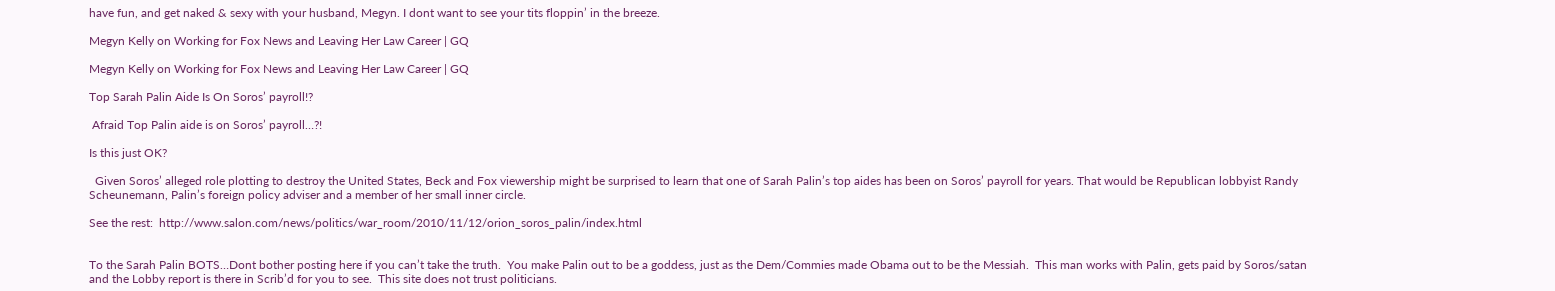have fun, and get naked & sexy with your husband, Megyn. I dont want to see your tits floppin’ in the breeze.

Megyn Kelly on Working for Fox News and Leaving Her Law Career | GQ

Megyn Kelly on Working for Fox News and Leaving Her Law Career | GQ

Top Sarah Palin Aide Is On Soros’ payroll!?

 Afraid Top Palin aide is on Soros’ payroll…?!

Is this just OK?

  Given Soros’ alleged role plotting to destroy the United States, Beck and Fox viewership might be surprised to learn that one of Sarah Palin’s top aides has been on Soros’ payroll for years. That would be Republican lobbyist Randy Scheunemann, Palin’s foreign policy adviser and a member of her small inner circle.

See the rest:  http://www.salon.com/news/politics/war_room/2010/11/12/orion_soros_palin/index.html


To the Sarah Palin BOTS…Dont bother posting here if you can’t take the truth.  You make Palin out to be a goddess, just as the Dem/Commies made Obama out to be the Messiah.  This man works with Palin, gets paid by Soros/satan and the Lobby report is there in Scrib’d for you to see.  This site does not trust politicians.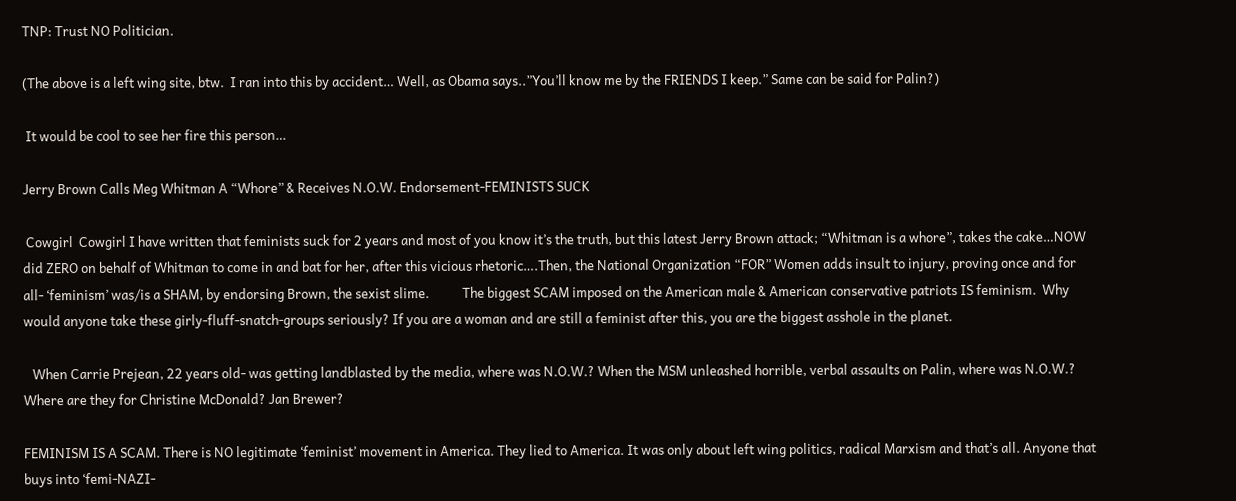TNP: Trust NO Politician.

(The above is a left wing site, btw.  I ran into this by accident… Well, as Obama says..”You’ll know me by the FRIENDS I keep.” Same can be said for Palin?)

 It would be cool to see her fire this person…

Jerry Brown Calls Meg Whitman A “Whore” & Receives N.O.W. Endorsement-FEMINISTS SUCK

 Cowgirl  Cowgirl I have written that feminists suck for 2 years and most of you know it’s the truth, but this latest Jerry Brown attack; “Whitman is a whore”, takes the cake…NOW did ZERO on behalf of Whitman to come in and bat for her, after this vicious rhetoric….Then, the National Organization “FOR” Women adds insult to injury, proving once and for all- ‘feminism’ was/is a SHAM, by endorsing Brown, the sexist slime.           The biggest SCAM imposed on the American male & American conservative patriots IS feminism.  Why would anyone take these girly-fluff-snatch-groups seriously? If you are a woman and are still a feminist after this, you are the biggest asshole in the planet.

   When Carrie Prejean, 22 years old- was getting landblasted by the media, where was N.O.W.? When the MSM unleashed horrible, verbal assaults on Palin, where was N.O.W.? Where are they for Christine McDonald? Jan Brewer?

FEMINISM IS A SCAM. There is NO legitimate ‘feminist’ movement in America. They lied to America. It was only about left wing politics, radical Marxism and that’s all. Anyone that buys into ‘femi-NAZI-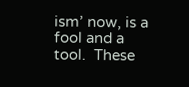ism’ now, is a fool and a tool.  These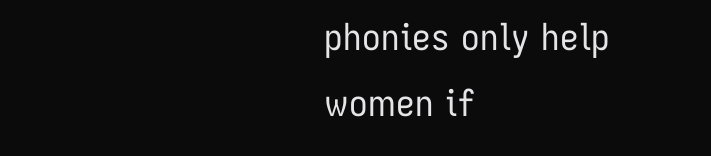phonies only help women if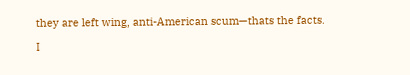they are left wing, anti-American scum—thats the facts.

I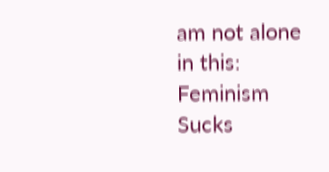am not alone in this:  Feminism Sucks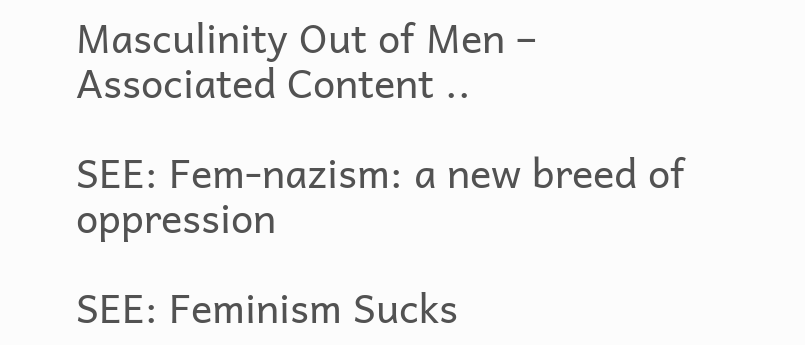Masculinity Out of Men – Associated Content ..

SEE: Fem-nazism: a new breed of oppression

SEE: Feminism Sucks